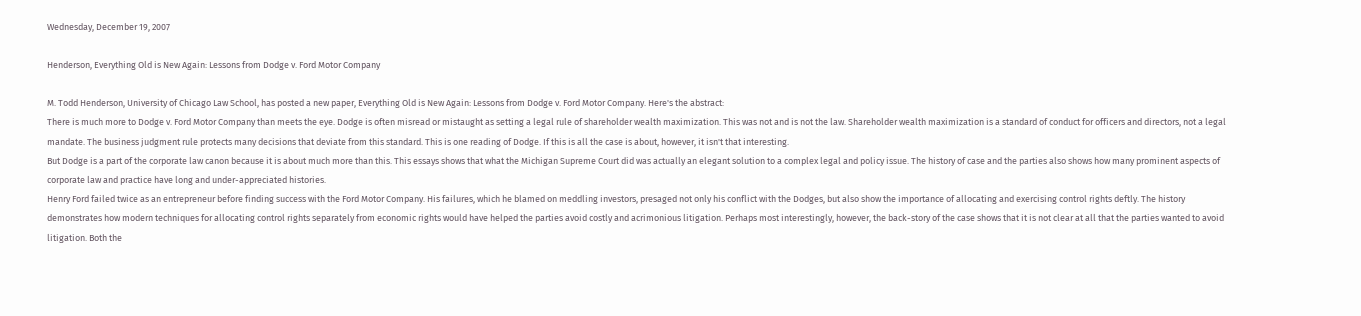Wednesday, December 19, 2007

Henderson, Everything Old is New Again: Lessons from Dodge v. Ford Motor Company

M. Todd Henderson, University of Chicago Law School, has posted a new paper, Everything Old is New Again: Lessons from Dodge v. Ford Motor Company. Here's the abstract:
There is much more to Dodge v. Ford Motor Company than meets the eye. Dodge is often misread or mistaught as setting a legal rule of shareholder wealth maximization. This was not and is not the law. Shareholder wealth maximization is a standard of conduct for officers and directors, not a legal mandate. The business judgment rule protects many decisions that deviate from this standard. This is one reading of Dodge. If this is all the case is about, however, it isn't that interesting.
But Dodge is a part of the corporate law canon because it is about much more than this. This essays shows that what the Michigan Supreme Court did was actually an elegant solution to a complex legal and policy issue. The history of case and the parties also shows how many prominent aspects of corporate law and practice have long and under-appreciated histories.
Henry Ford failed twice as an entrepreneur before finding success with the Ford Motor Company. His failures, which he blamed on meddling investors, presaged not only his conflict with the Dodges, but also show the importance of allocating and exercising control rights deftly. The history demonstrates how modern techniques for allocating control rights separately from economic rights would have helped the parties avoid costly and acrimonious litigation. Perhaps most interestingly, however, the back-story of the case shows that it is not clear at all that the parties wanted to avoid litigation. Both the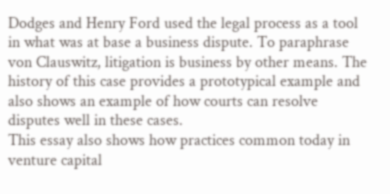Dodges and Henry Ford used the legal process as a tool in what was at base a business dispute. To paraphrase von Clauswitz, litigation is business by other means. The history of this case provides a prototypical example and also shows an example of how courts can resolve disputes well in these cases.
This essay also shows how practices common today in venture capital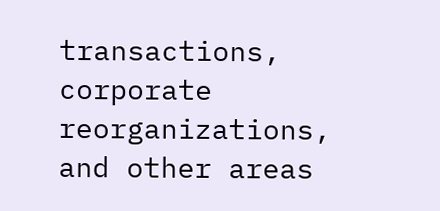transactions, corporate reorganizations, and other areas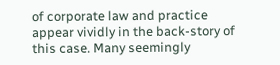of corporate law and practice appear vividly in the back-story of this case. Many seemingly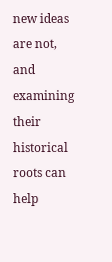new ideas are not, and examining their historical roots can help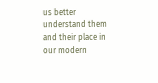us better understand them and their place in our modern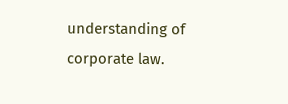understanding of corporate law.